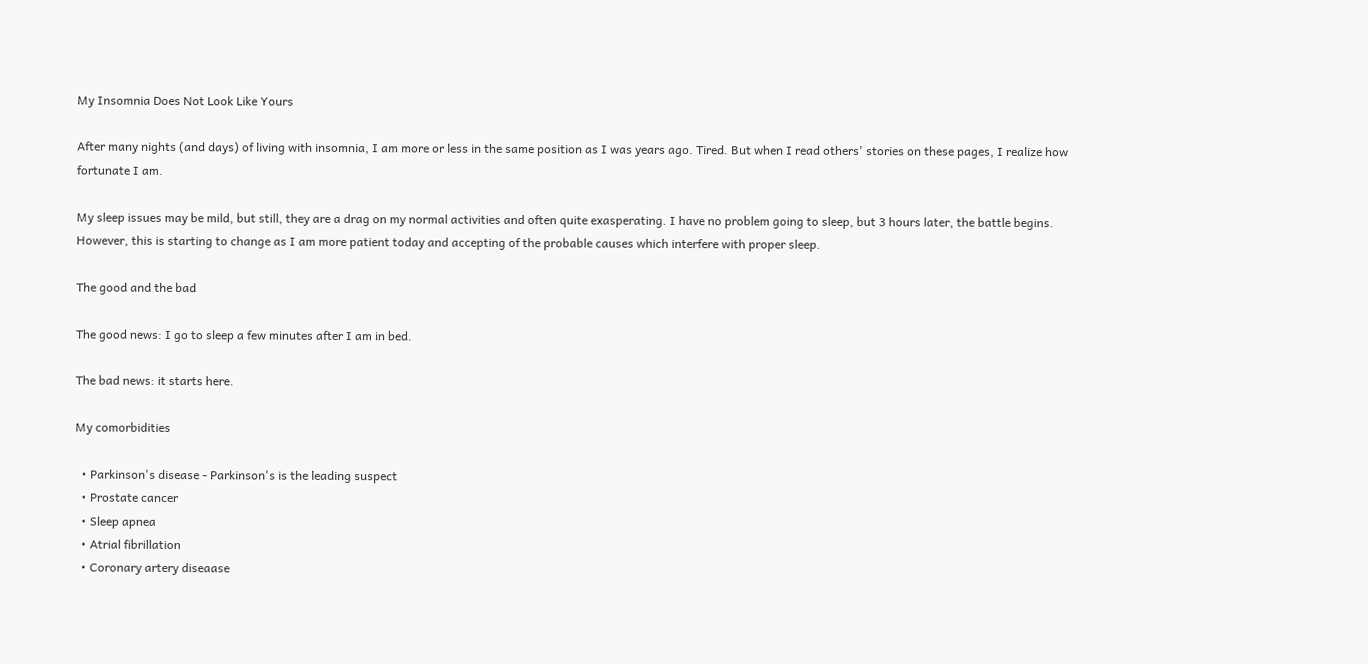My Insomnia Does Not Look Like Yours

After many nights (and days) of living with insomnia, I am more or less in the same position as I was years ago. Tired. But when I read others' stories on these pages, I realize how fortunate I am.

My sleep issues may be mild, but still, they are a drag on my normal activities and often quite exasperating. I have no problem going to sleep, but 3 hours later, the battle begins. However, this is starting to change as I am more patient today and accepting of the probable causes which interfere with proper sleep.

The good and the bad

The good news: I go to sleep a few minutes after I am in bed.

The bad news: it starts here.

My comorbidities

  • Parkinson's disease - Parkinson's is the leading suspect
  • Prostate cancer
  • Sleep apnea
  • Atrial fibrillation
  • Coronary artery diseaase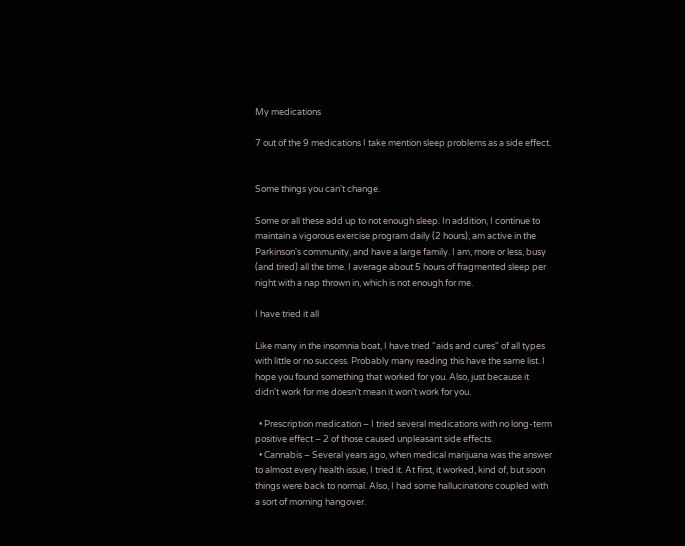My medications

7 out of the 9 medications I take mention sleep problems as a side effect.


Some things you can't change.

Some or all these add up to not enough sleep. In addition, I continue to maintain a vigorous exercise program daily (2 hours), am active in the Parkinson's community, and have a large family. I am, more or less, busy (and tired) all the time. I average about 5 hours of fragmented sleep per night with a nap thrown in, which is not enough for me.

I have tried it all

Like many in the insomnia boat, I have tried "aids and cures" of all types with little or no success. Probably many reading this have the same list. I hope you found something that worked for you. Also, just because it didn't work for me doesn't mean it won't work for you.

  • Prescription medication – I tried several medications with no long-term positive effect – 2 of those caused unpleasant side effects.
  • Cannabis – Several years ago, when medical marijuana was the answer to almost every health issue, I tried it. At first, it worked, kind of, but soon things were back to normal. Also, I had some hallucinations coupled with a sort of morning hangover.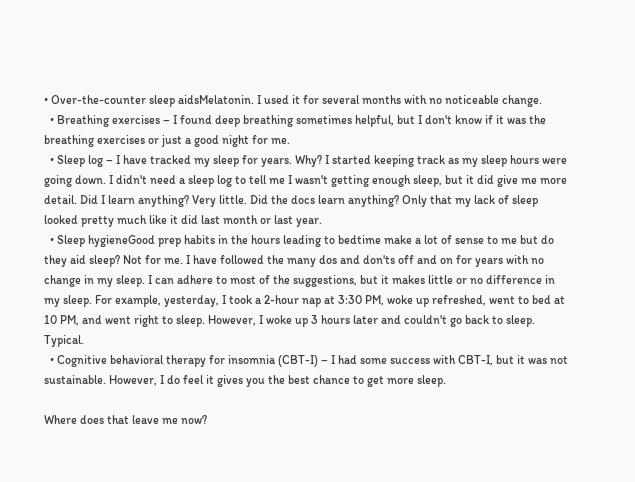• Over-the-counter sleep aidsMelatonin. I used it for several months with no noticeable change.
  • Breathing exercises – I found deep breathing sometimes helpful, but I don't know if it was the breathing exercises or just a good night for me.
  • Sleep log – I have tracked my sleep for years. Why? I started keeping track as my sleep hours were going down. I didn't need a sleep log to tell me I wasn't getting enough sleep, but it did give me more detail. Did I learn anything? Very little. Did the docs learn anything? Only that my lack of sleep looked pretty much like it did last month or last year.
  • Sleep hygieneGood prep habits in the hours leading to bedtime make a lot of sense to me but do they aid sleep? Not for me. I have followed the many dos and don'ts off and on for years with no change in my sleep. I can adhere to most of the suggestions, but it makes little or no difference in my sleep. For example, yesterday, I took a 2-hour nap at 3:30 PM, woke up refreshed, went to bed at 10 PM, and went right to sleep. However, I woke up 3 hours later and couldn't go back to sleep. Typical.
  • Cognitive behavioral therapy for insomnia (CBT-I) – I had some success with CBT-I, but it was not sustainable. However, I do feel it gives you the best chance to get more sleep.

Where does that leave me now?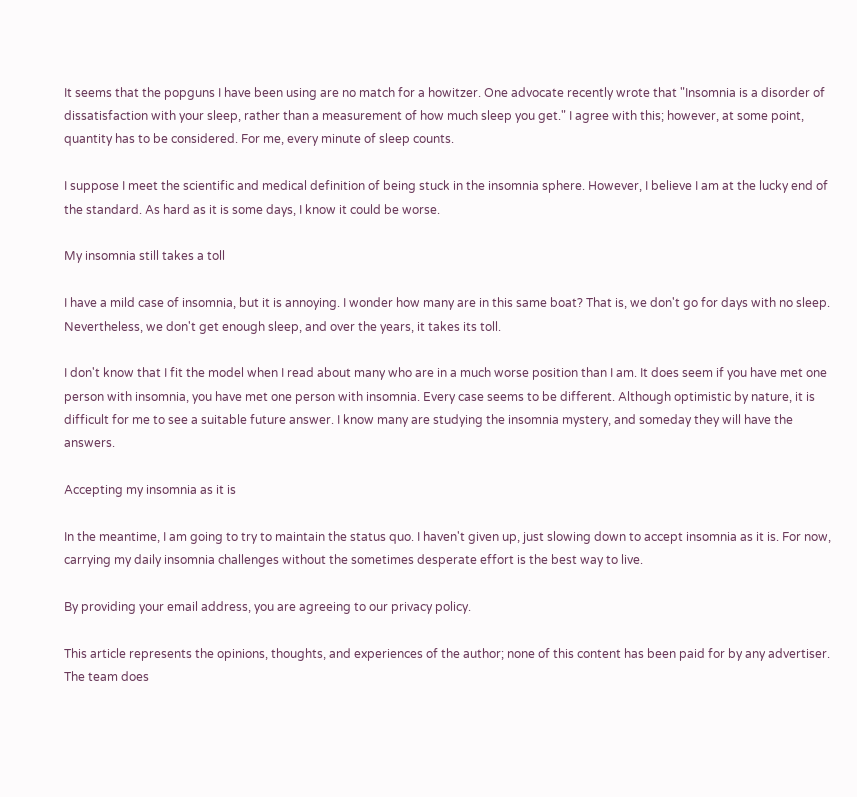It seems that the popguns I have been using are no match for a howitzer. One advocate recently wrote that "Insomnia is a disorder of dissatisfaction with your sleep, rather than a measurement of how much sleep you get." I agree with this; however, at some point, quantity has to be considered. For me, every minute of sleep counts.

I suppose I meet the scientific and medical definition of being stuck in the insomnia sphere. However, I believe I am at the lucky end of the standard. As hard as it is some days, I know it could be worse.

My insomnia still takes a toll

I have a mild case of insomnia, but it is annoying. I wonder how many are in this same boat? That is, we don't go for days with no sleep. Nevertheless, we don't get enough sleep, and over the years, it takes its toll.

I don't know that I fit the model when I read about many who are in a much worse position than I am. It does seem if you have met one person with insomnia, you have met one person with insomnia. Every case seems to be different. Although optimistic by nature, it is difficult for me to see a suitable future answer. I know many are studying the insomnia mystery, and someday they will have the answers.

Accepting my insomnia as it is

In the meantime, I am going to try to maintain the status quo. I haven't given up, just slowing down to accept insomnia as it is. For now, carrying my daily insomnia challenges without the sometimes desperate effort is the best way to live.

By providing your email address, you are agreeing to our privacy policy.

This article represents the opinions, thoughts, and experiences of the author; none of this content has been paid for by any advertiser. The team does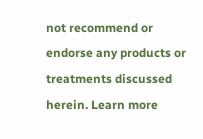not recommend or endorse any products or treatments discussed herein. Learn more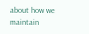about how we maintain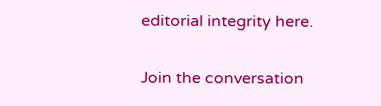editorial integrity here.

Join the conversation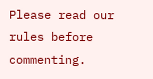Please read our rules before commenting.